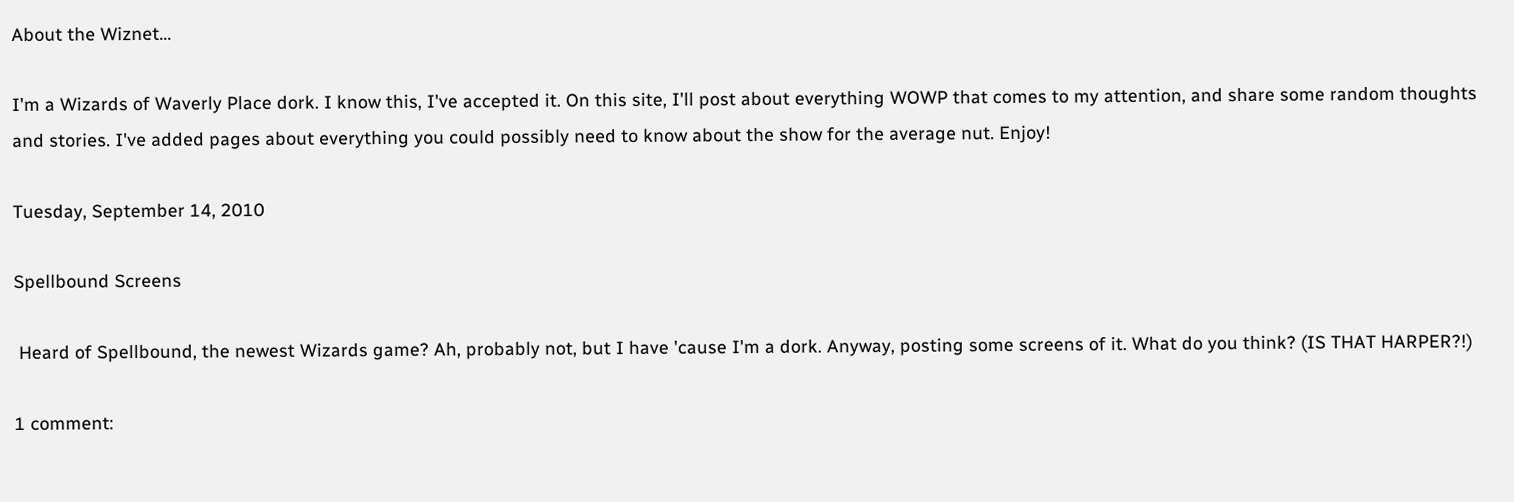About the Wiznet...

I'm a Wizards of Waverly Place dork. I know this, I've accepted it. On this site, I'll post about everything WOWP that comes to my attention, and share some random thoughts and stories. I've added pages about everything you could possibly need to know about the show for the average nut. Enjoy!

Tuesday, September 14, 2010

Spellbound Screens

 Heard of Spellbound, the newest Wizards game? Ah, probably not, but I have 'cause I'm a dork. Anyway, posting some screens of it. What do you think? (IS THAT HARPER?!)

1 comment: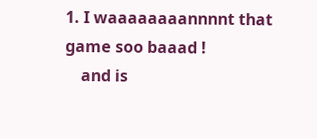1. I waaaaaaaannnnt that game soo baaad !
    and is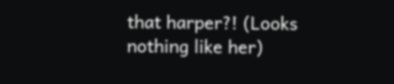that harper?! (Looks nothing like her)